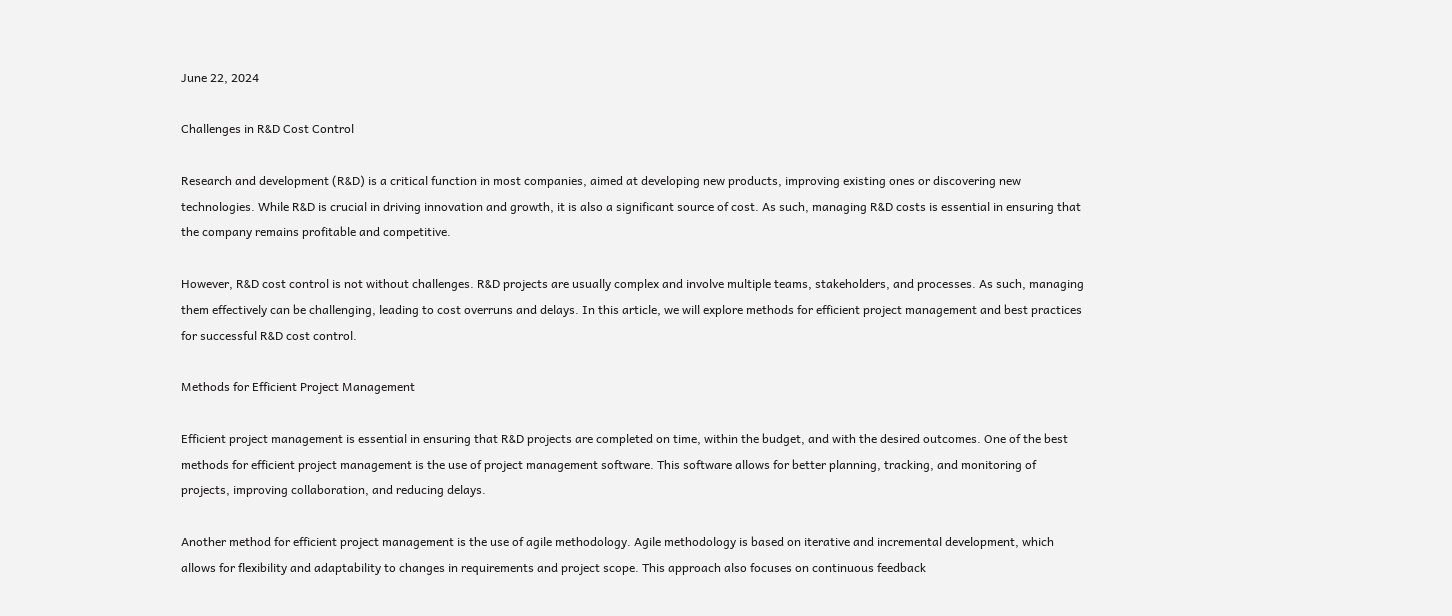June 22, 2024

Challenges in R&D Cost Control

Research and development (R&D) is a critical function in most companies, aimed at developing new products, improving existing ones or discovering new technologies. While R&D is crucial in driving innovation and growth, it is also a significant source of cost. As such, managing R&D costs is essential in ensuring that the company remains profitable and competitive.

However, R&D cost control is not without challenges. R&D projects are usually complex and involve multiple teams, stakeholders, and processes. As such, managing them effectively can be challenging, leading to cost overruns and delays. In this article, we will explore methods for efficient project management and best practices for successful R&D cost control.

Methods for Efficient Project Management

Efficient project management is essential in ensuring that R&D projects are completed on time, within the budget, and with the desired outcomes. One of the best methods for efficient project management is the use of project management software. This software allows for better planning, tracking, and monitoring of projects, improving collaboration, and reducing delays.

Another method for efficient project management is the use of agile methodology. Agile methodology is based on iterative and incremental development, which allows for flexibility and adaptability to changes in requirements and project scope. This approach also focuses on continuous feedback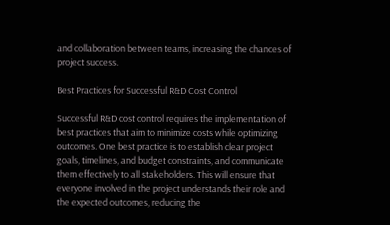and collaboration between teams, increasing the chances of project success.

Best Practices for Successful R&D Cost Control

Successful R&D cost control requires the implementation of best practices that aim to minimize costs while optimizing outcomes. One best practice is to establish clear project goals, timelines, and budget constraints, and communicate them effectively to all stakeholders. This will ensure that everyone involved in the project understands their role and the expected outcomes, reducing the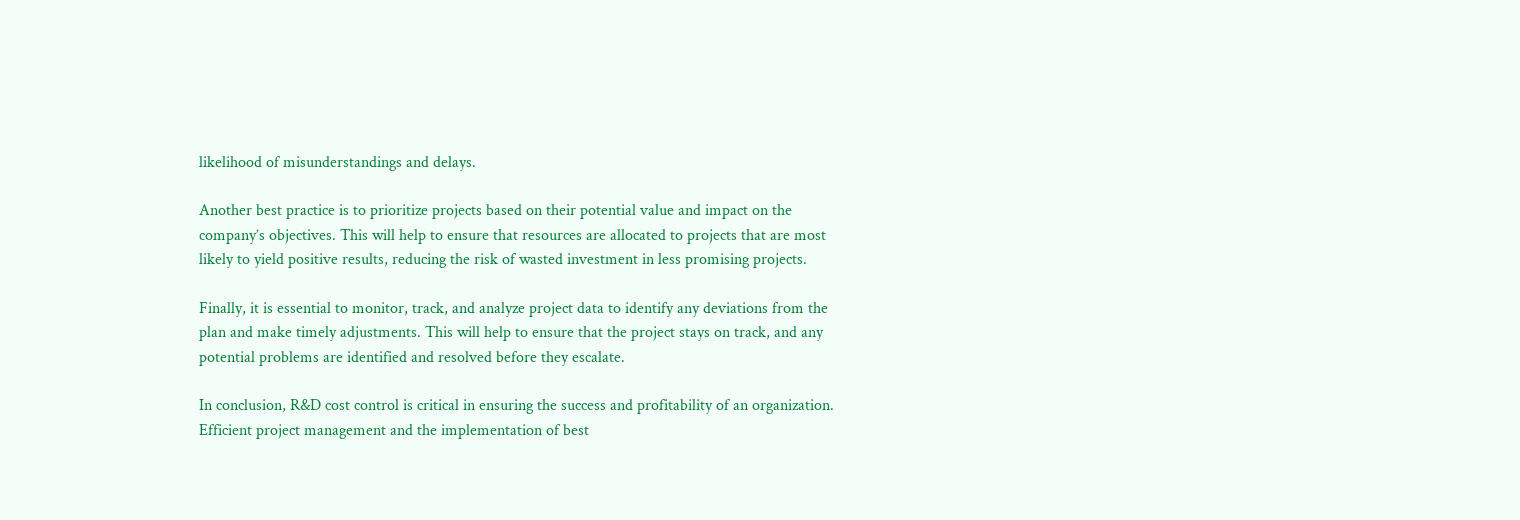likelihood of misunderstandings and delays.

Another best practice is to prioritize projects based on their potential value and impact on the company’s objectives. This will help to ensure that resources are allocated to projects that are most likely to yield positive results, reducing the risk of wasted investment in less promising projects.

Finally, it is essential to monitor, track, and analyze project data to identify any deviations from the plan and make timely adjustments. This will help to ensure that the project stays on track, and any potential problems are identified and resolved before they escalate.

In conclusion, R&D cost control is critical in ensuring the success and profitability of an organization. Efficient project management and the implementation of best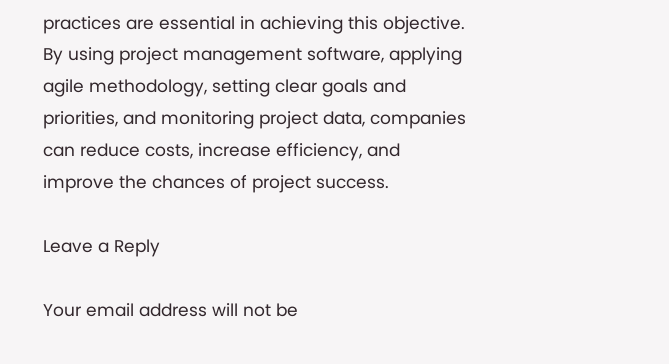practices are essential in achieving this objective. By using project management software, applying agile methodology, setting clear goals and priorities, and monitoring project data, companies can reduce costs, increase efficiency, and improve the chances of project success.

Leave a Reply

Your email address will not be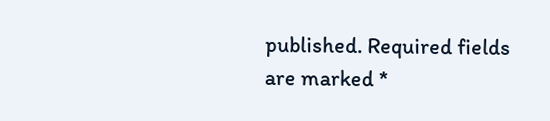published. Required fields are marked *